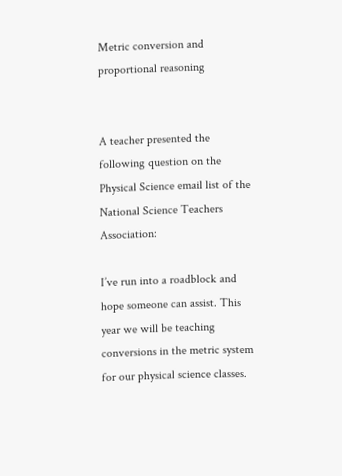Metric conversion and proportional reasoning


A teacher presented the following question on the Physical Science email list of the National Science Teachers Association:

I’ve run into a roadblock and hope someone can assist. This year we will be teaching conversions in the metric system for our physical science classes.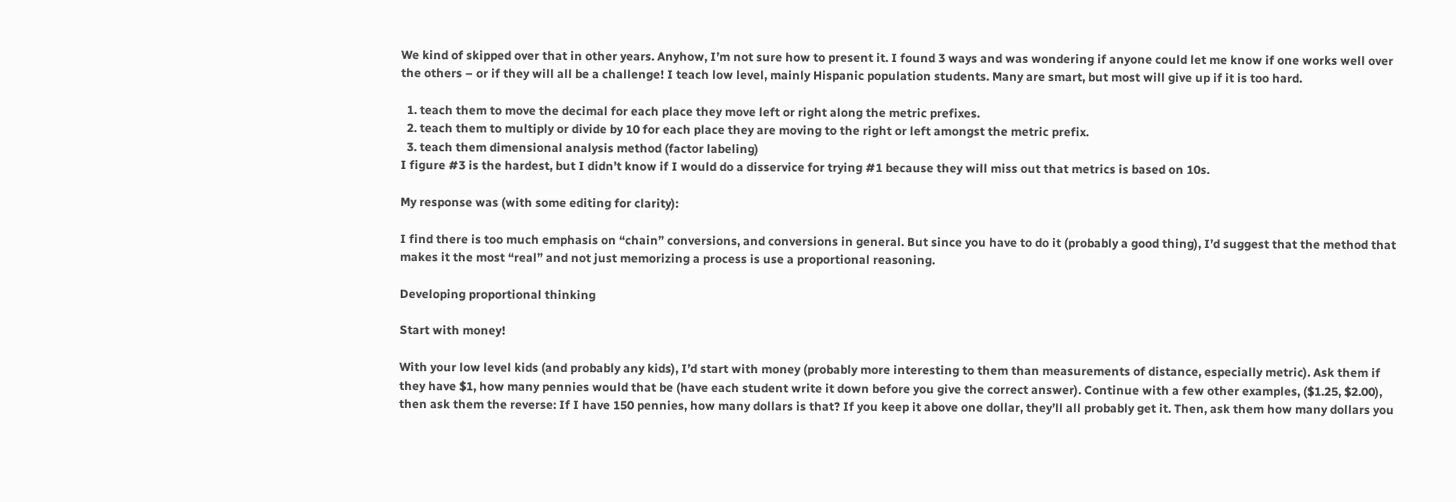We kind of skipped over that in other years. Anyhow, I’m not sure how to present it. I found 3 ways and was wondering if anyone could let me know if one works well over the others – or if they will all be a challenge! I teach low level, mainly Hispanic population students. Many are smart, but most will give up if it is too hard.

  1. teach them to move the decimal for each place they move left or right along the metric prefixes.
  2. teach them to multiply or divide by 10 for each place they are moving to the right or left amongst the metric prefix.
  3. teach them dimensional analysis method (factor labeling)
I figure #3 is the hardest, but I didn’t know if I would do a disservice for trying #1 because they will miss out that metrics is based on 10s.

My response was (with some editing for clarity):

I find there is too much emphasis on “chain” conversions, and conversions in general. But since you have to do it (probably a good thing), I’d suggest that the method that makes it the most “real” and not just memorizing a process is use a proportional reasoning.

Developing proportional thinking

Start with money!

With your low level kids (and probably any kids), I’d start with money (probably more interesting to them than measurements of distance, especially metric). Ask them if they have $1, how many pennies would that be (have each student write it down before you give the correct answer). Continue with a few other examples, ($1.25, $2.00), then ask them the reverse: If I have 150 pennies, how many dollars is that? If you keep it above one dollar, they’ll all probably get it. Then, ask them how many dollars you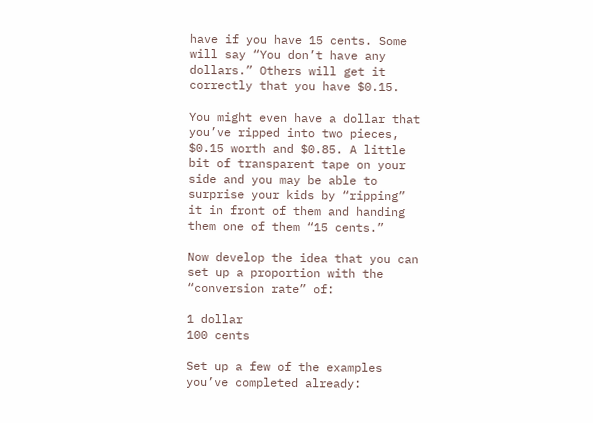have if you have 15 cents. Some will say “You don’t have any dollars.” Others will get it correctly that you have $0.15.

You might even have a dollar that you’ve ripped into two pieces,  $0.15 worth and $0.85. A little bit of transparent tape on your side and you may be able to surprise your kids by “ripping” it in front of them and handing them one of them “15 cents.”

Now develop the idea that you can set up a proportion with the “conversion rate” of:

1 dollar
100 cents

Set up a few of the examples you’ve completed already: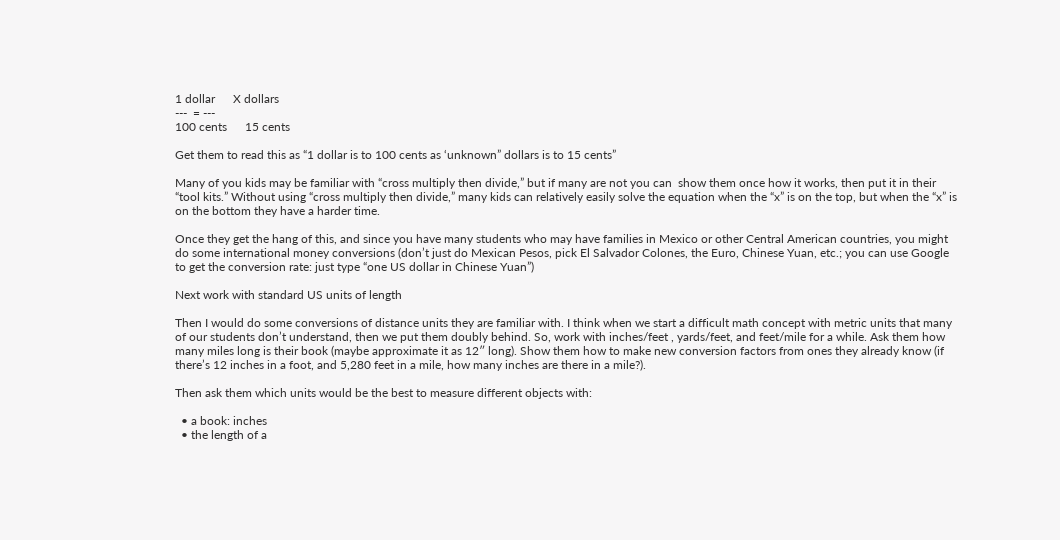1 dollar      X dollars
---  = ---
100 cents      15 cents

Get them to read this as “1 dollar is to 100 cents as ‘unknown” dollars is to 15 cents”

Many of you kids may be familiar with “cross multiply then divide,” but if many are not you can  show them once how it works, then put it in their “tool kits.” Without using “cross multiply then divide,” many kids can relatively easily solve the equation when the “x” is on the top, but when the “x” is on the bottom they have a harder time.

Once they get the hang of this, and since you have many students who may have families in Mexico or other Central American countries, you might do some international money conversions (don’t just do Mexican Pesos, pick El Salvador Colones, the Euro, Chinese Yuan, etc.; you can use Google to get the conversion rate: just type “one US dollar in Chinese Yuan”)

Next work with standard US units of length

Then I would do some conversions of distance units they are familiar with. I think when we start a difficult math concept with metric units that many of our students don’t understand, then we put them doubly behind. So, work with inches/feet , yards/feet, and feet/mile for a while. Ask them how many miles long is their book (maybe approximate it as 12″ long). Show them how to make new conversion factors from ones they already know (if there’s 12 inches in a foot, and 5,280 feet in a mile, how many inches are there in a mile?).

Then ask them which units would be the best to measure different objects with:

  • a book: inches
  • the length of a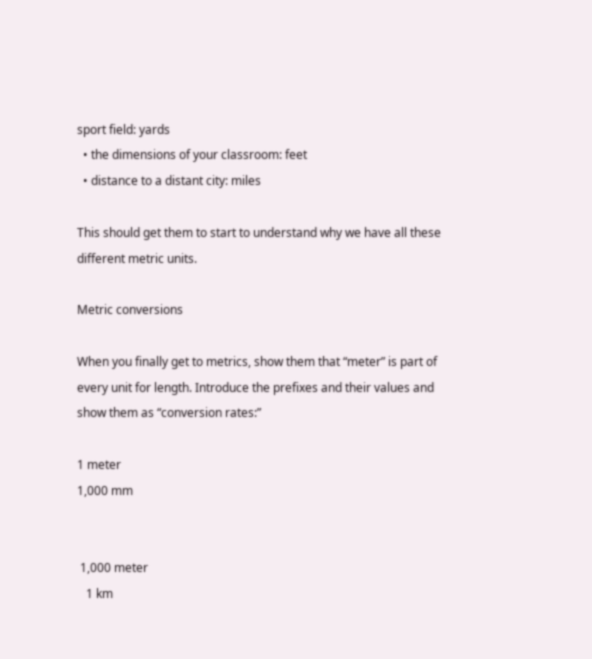sport field: yards
  • the dimensions of your classroom: feet
  • distance to a distant city: miles

This should get them to start to understand why we have all these different metric units.

Metric conversions

When you finally get to metrics, show them that “meter” is part of every unit for length. Introduce the prefixes and their values and show them as “conversion rates:”

1 meter
1,000 mm


 1,000 meter
   1 km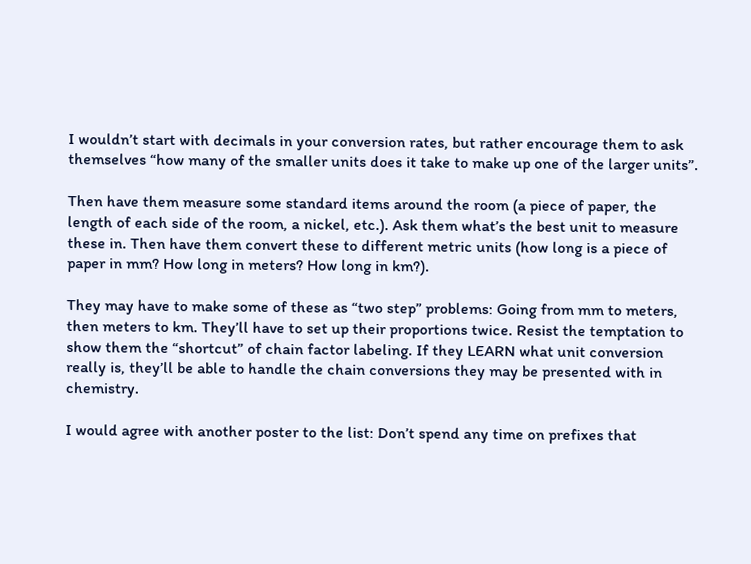I wouldn’t start with decimals in your conversion rates, but rather encourage them to ask themselves “how many of the smaller units does it take to make up one of the larger units”.

Then have them measure some standard items around the room (a piece of paper, the length of each side of the room, a nickel, etc.). Ask them what’s the best unit to measure these in. Then have them convert these to different metric units (how long is a piece of paper in mm? How long in meters? How long in km?).

They may have to make some of these as “two step” problems: Going from mm to meters, then meters to km. They’ll have to set up their proportions twice. Resist the temptation to show them the “shortcut” of chain factor labeling. If they LEARN what unit conversion really is, they’ll be able to handle the chain conversions they may be presented with in chemistry.

I would agree with another poster to the list: Don’t spend any time on prefixes that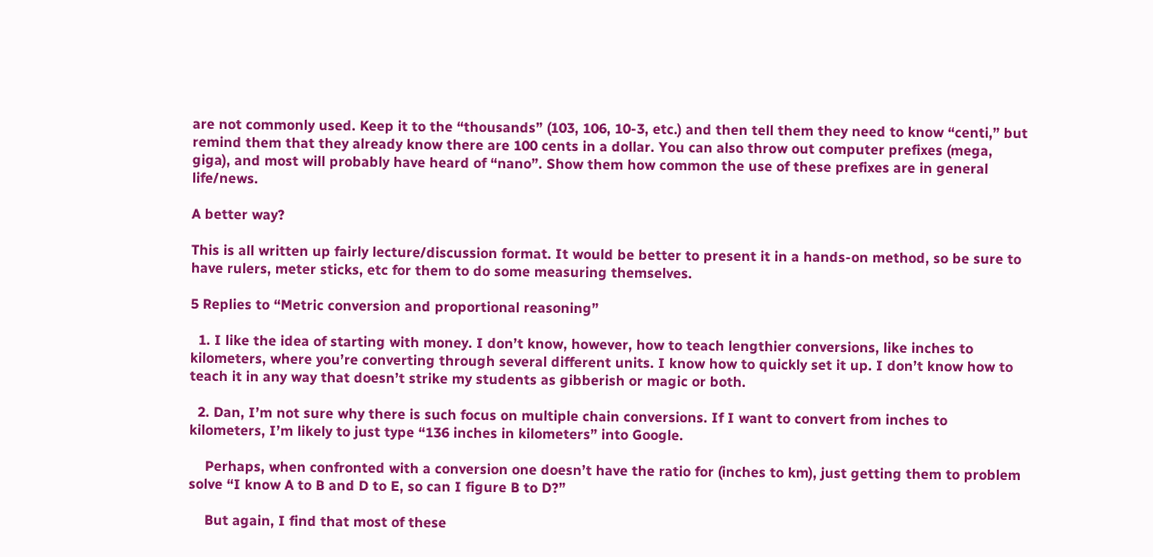are not commonly used. Keep it to the “thousands” (103, 106, 10-3, etc.) and then tell them they need to know “centi,” but remind them that they already know there are 100 cents in a dollar. You can also throw out computer prefixes (mega, giga), and most will probably have heard of “nano”. Show them how common the use of these prefixes are in general life/news.

A better way?

This is all written up fairly lecture/discussion format. It would be better to present it in a hands-on method, so be sure to have rulers, meter sticks, etc for them to do some measuring themselves.

5 Replies to “Metric conversion and proportional reasoning”

  1. I like the idea of starting with money. I don’t know, however, how to teach lengthier conversions, like inches to kilometers, where you’re converting through several different units. I know how to quickly set it up. I don’t know how to teach it in any way that doesn’t strike my students as gibberish or magic or both.

  2. Dan, I’m not sure why there is such focus on multiple chain conversions. If I want to convert from inches to kilometers, I’m likely to just type “136 inches in kilometers” into Google.

    Perhaps, when confronted with a conversion one doesn’t have the ratio for (inches to km), just getting them to problem solve “I know A to B and D to E, so can I figure B to D?”

    But again, I find that most of these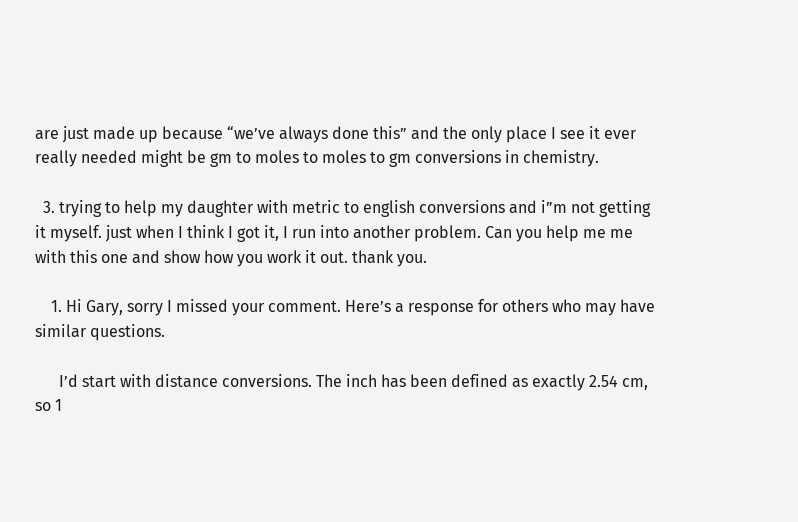are just made up because “we’ve always done this” and the only place I see it ever really needed might be gm to moles to moles to gm conversions in chemistry.

  3. trying to help my daughter with metric to english conversions and i”m not getting it myself. just when I think I got it, I run into another problem. Can you help me me with this one and show how you work it out. thank you.

    1. Hi Gary, sorry I missed your comment. Here’s a response for others who may have similar questions.

      I’d start with distance conversions. The inch has been defined as exactly 2.54 cm, so 1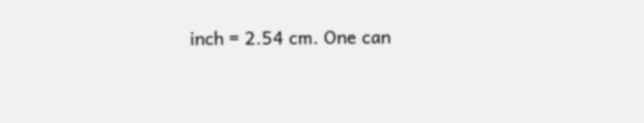inch = 2.54 cm. One can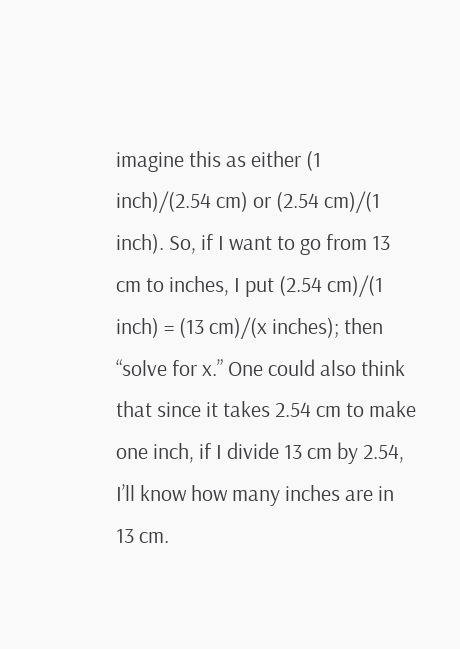imagine this as either (1 inch)/(2.54 cm) or (2.54 cm)/(1 inch). So, if I want to go from 13 cm to inches, I put (2.54 cm)/(1 inch) = (13 cm)/(x inches); then “solve for x.” One could also think that since it takes 2.54 cm to make one inch, if I divide 13 cm by 2.54, I’ll know how many inches are in 13 cm.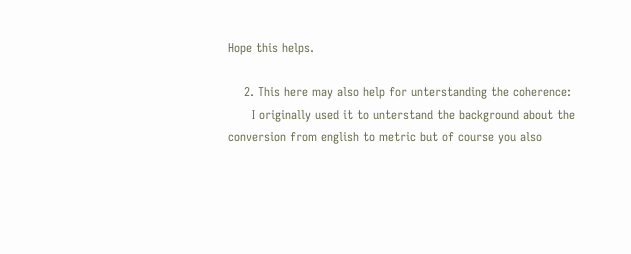Hope this helps.

    2. This here may also help for unterstanding the coherence:
      I originally used it to unterstand the background about the conversion from english to metric but of course you also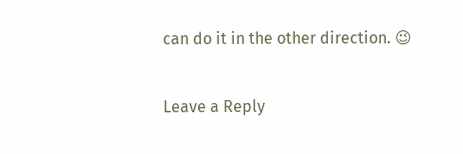can do it in the other direction. 😉

Leave a Reply